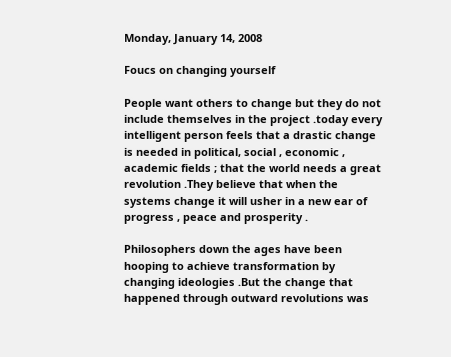Monday, January 14, 2008

Foucs on changing yourself

People want others to change but they do not include themselves in the project .today every intelligent person feels that a drastic change is needed in political, social , economic , academic fields ; that the world needs a great revolution .They believe that when the systems change it will usher in a new ear of progress , peace and prosperity .

Philosophers down the ages have been hooping to achieve transformation by changing ideologies .But the change that happened through outward revolutions was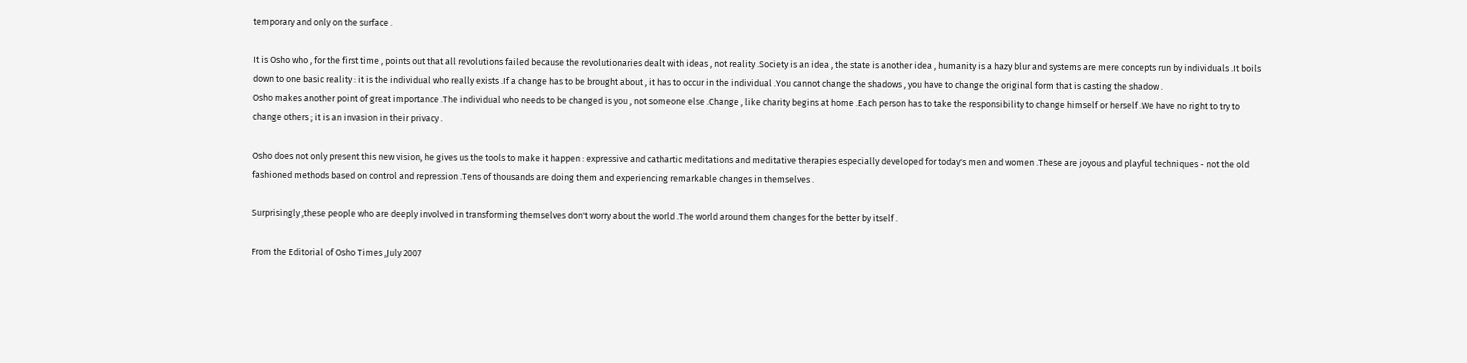temporary and only on the surface .

It is Osho who , for the first time , points out that all revolutions failed because the revolutionaries dealt with ideas , not reality .Society is an idea , the state is another idea , humanity is a hazy blur and systems are mere concepts run by individuals .It boils down to one basic reality : it is the individual who really exists .If a change has to be brought about , it has to occur in the individual .You cannot change the shadows , you have to change the original form that is casting the shadow .
Osho makes another point of great importance .The individual who needs to be changed is you , not someone else .Change , like charity begins at home .Each person has to take the responsibility to change himself or herself .We have no right to try to change others ; it is an invasion in their privacy .

Osho does not only present this new vision, he gives us the tools to make it happen : expressive and cathartic meditations and meditative therapies especially developed for today's men and women .These are joyous and playful techniques - not the old fashioned methods based on control and repression .Tens of thousands are doing them and experiencing remarkable changes in themselves .

Surprisingly ,these people who are deeply involved in transforming themselves don't worry about the world .The world around them changes for the better by itself .

From the Editorial of Osho Times ,July 2007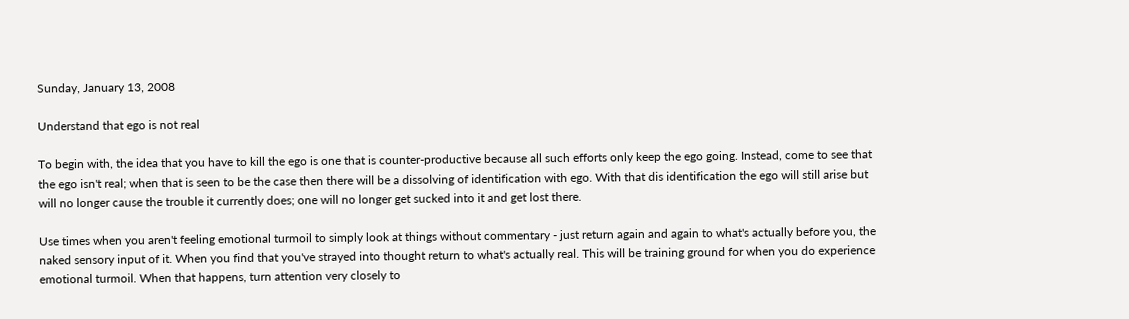Sunday, January 13, 2008

Understand that ego is not real

To begin with, the idea that you have to kill the ego is one that is counter-productive because all such efforts only keep the ego going. Instead, come to see that the ego isn't real; when that is seen to be the case then there will be a dissolving of identification with ego. With that dis identification the ego will still arise but will no longer cause the trouble it currently does; one will no longer get sucked into it and get lost there.

Use times when you aren't feeling emotional turmoil to simply look at things without commentary - just return again and again to what's actually before you, the naked sensory input of it. When you find that you've strayed into thought return to what's actually real. This will be training ground for when you do experience emotional turmoil. When that happens, turn attention very closely to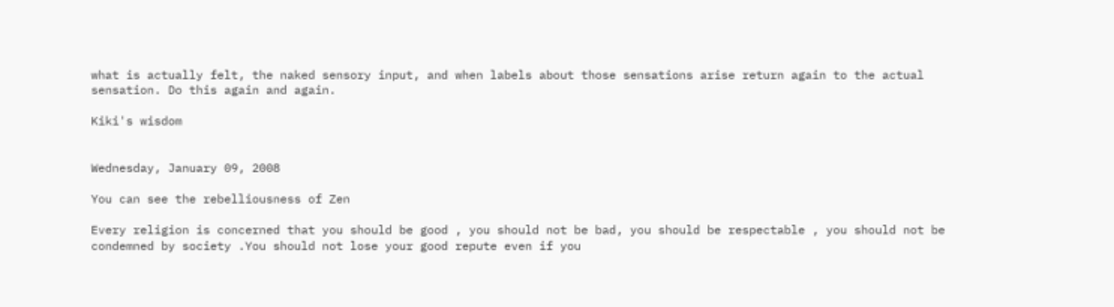what is actually felt, the naked sensory input, and when labels about those sensations arise return again to the actual sensation. Do this again and again.

Kiki's wisdom


Wednesday, January 09, 2008

You can see the rebelliousness of Zen

Every religion is concerned that you should be good , you should not be bad, you should be respectable , you should not be condemned by society .You should not lose your good repute even if you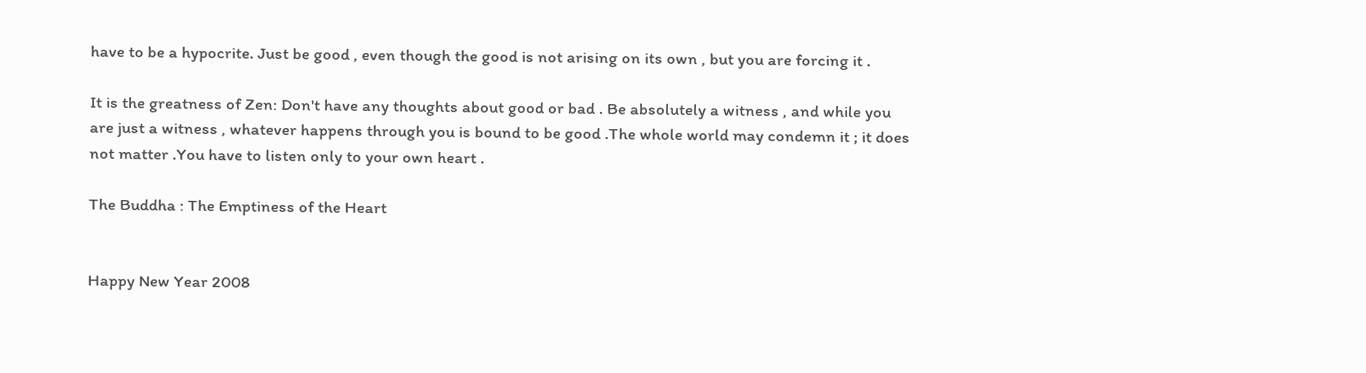have to be a hypocrite. Just be good , even though the good is not arising on its own , but you are forcing it .

It is the greatness of Zen: Don't have any thoughts about good or bad . Be absolutely a witness , and while you are just a witness , whatever happens through you is bound to be good .The whole world may condemn it ; it does not matter .You have to listen only to your own heart .

The Buddha : The Emptiness of the Heart


Happy New Year 2008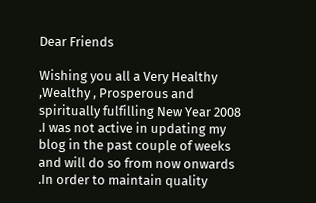Dear Friends

Wishing you all a Very Healthy ,Wealthy , Prosperous and spiritually fulfilling New Year 2008 .I was not active in updating my blog in the past couple of weeks and will do so from now onwards .In order to maintain quality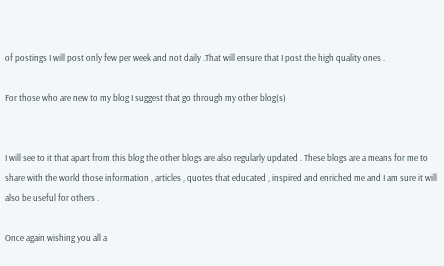of postings I will post only few per week and not daily .That will ensure that I post the high quality ones .

For those who are new to my blog I suggest that go through my other blog(s)


I will see to it that apart from this blog the other blogs are also regularly updated . These blogs are a means for me to share with the world those information , articles , quotes that educated , inspired and enriched me and I am sure it will also be useful for others .

Once again wishing you all a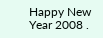Happy New Year 2008 .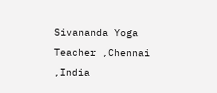Sivananda Yoga Teacher ,Chennai ,India